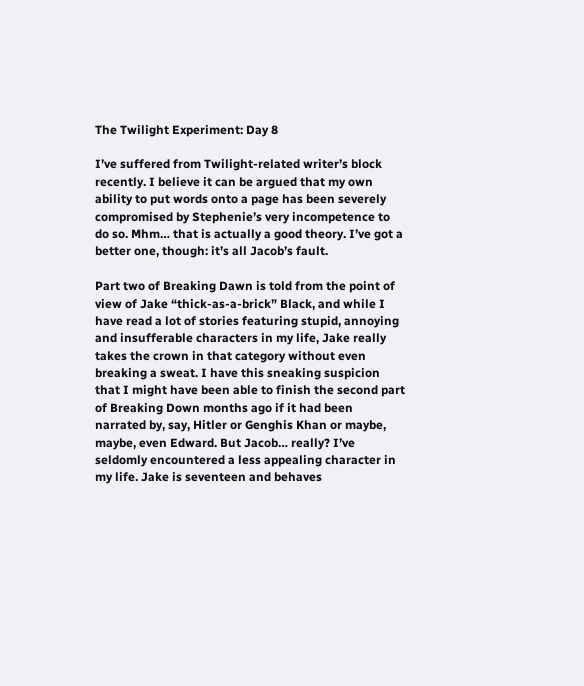The Twilight Experiment: Day 8

I’ve suffered from Twilight-related writer’s block recently. I believe it can be argued that my own ability to put words onto a page has been severely compromised by Stephenie’s very incompetence to do so. Mhm… that is actually a good theory. I’ve got a better one, though: it’s all Jacob’s fault.

Part two of Breaking Dawn is told from the point of view of Jake “thick-as-a-brick” Black, and while I have read a lot of stories featuring stupid, annoying and insufferable characters in my life, Jake really takes the crown in that category without even breaking a sweat. I have this sneaking suspicion that I might have been able to finish the second part of Breaking Down months ago if it had been narrated by, say, Hitler or Genghis Khan or maybe, maybe, even Edward. But Jacob… really? I’ve seldomly encountered a less appealing character in my life. Jake is seventeen and behaves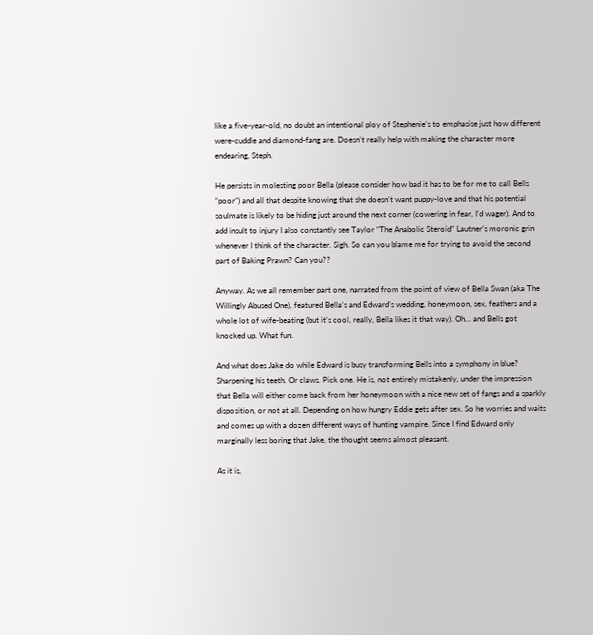like a five-year-old, no doubt an intentional ploy of Stephenie’s to emphasise just how different were-cuddle and diamond-fang are. Doesn’t really help with making the character more endearing, Steph.

He persists in molesting poor Bella (please consider how bad it has to be for me to call Bells “poor”) and all that despite knowing that she doesn’t want puppy-love and that his potential soulmate is likely to be hiding just around the next corner (cowering in fear, I’d wager). And to add insult to injury I also constantly see Taylor “The Anabolic Steroid” Lautner’s moronic grin whenever I think of the character. Sigh. So can you blame me for trying to avoid the second part of Baking Prawn? Can you??

Anyway. As we all remember part one, narrated from the point of view of Bella Swan (aka The Willingly Abused One), featured Bella’s and Edward’s wedding, honeymoon, sex, feathers and a whole lot of wife-beating (but it’s cool, really, Bella likes it that way). Oh… and Bells got knocked up. What fun.

And what does Jake do while Edward is busy transforming Bells into a symphony in blue? Sharpening his teeth. Or claws. Pick one. He is, not entirely mistakenly, under the impression that Bella will either come back from her honeymoon with a nice new set of fangs and a sparkly disposition, or not at all. Depending on how hungry Eddie gets after sex. So he worries and waits and comes up with a dozen different ways of hunting vampire. Since I find Edward only marginally less boring that Jake, the thought seems almost pleasant.

As it is,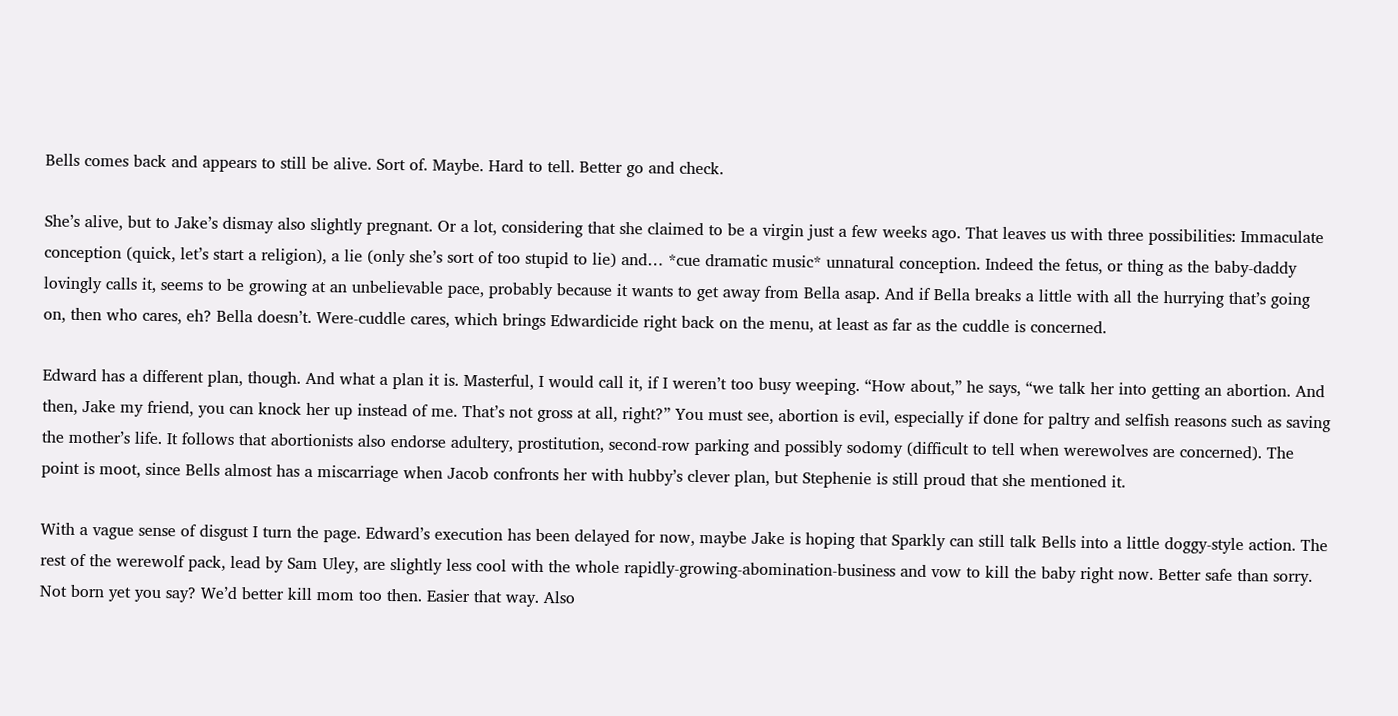Bells comes back and appears to still be alive. Sort of. Maybe. Hard to tell. Better go and check.

She’s alive, but to Jake’s dismay also slightly pregnant. Or a lot, considering that she claimed to be a virgin just a few weeks ago. That leaves us with three possibilities: Immaculate conception (quick, let’s start a religion), a lie (only she’s sort of too stupid to lie) and… *cue dramatic music* unnatural conception. Indeed the fetus, or thing as the baby-daddy lovingly calls it, seems to be growing at an unbelievable pace, probably because it wants to get away from Bella asap. And if Bella breaks a little with all the hurrying that’s going on, then who cares, eh? Bella doesn’t. Were-cuddle cares, which brings Edwardicide right back on the menu, at least as far as the cuddle is concerned.

Edward has a different plan, though. And what a plan it is. Masterful, I would call it, if I weren’t too busy weeping. “How about,” he says, “we talk her into getting an abortion. And then, Jake my friend, you can knock her up instead of me. That’s not gross at all, right?” You must see, abortion is evil, especially if done for paltry and selfish reasons such as saving the mother’s life. It follows that abortionists also endorse adultery, prostitution, second-row parking and possibly sodomy (difficult to tell when werewolves are concerned). The point is moot, since Bells almost has a miscarriage when Jacob confronts her with hubby’s clever plan, but Stephenie is still proud that she mentioned it.

With a vague sense of disgust I turn the page. Edward’s execution has been delayed for now, maybe Jake is hoping that Sparkly can still talk Bells into a little doggy-style action. The rest of the werewolf pack, lead by Sam Uley, are slightly less cool with the whole rapidly-growing-abomination-business and vow to kill the baby right now. Better safe than sorry. Not born yet you say? We’d better kill mom too then. Easier that way. Also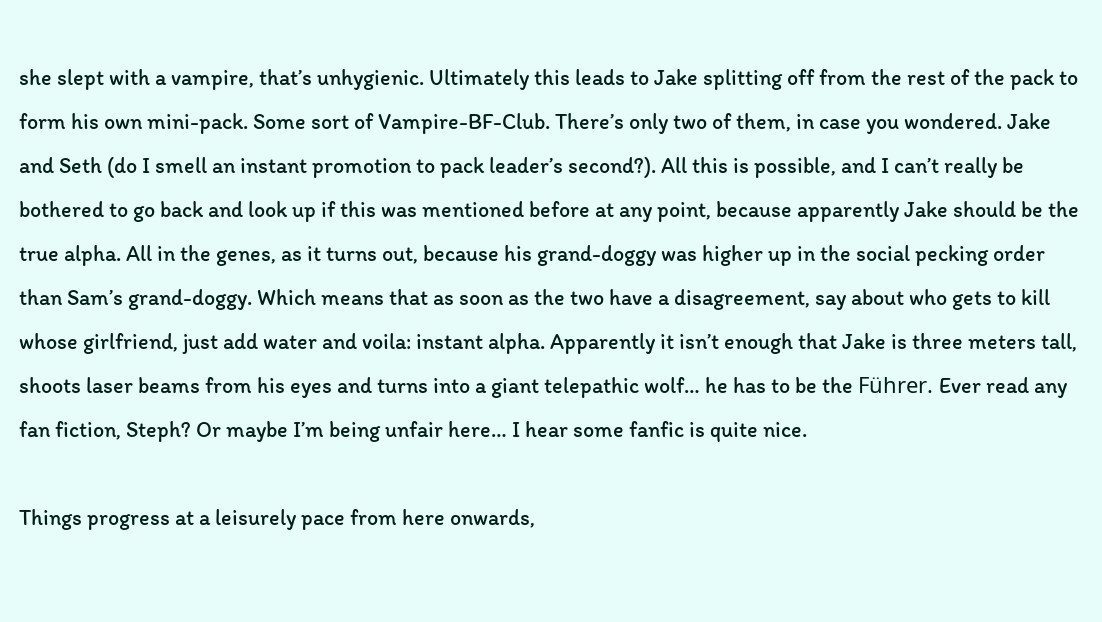she slept with a vampire, that’s unhygienic. Ultimately this leads to Jake splitting off from the rest of the pack to form his own mini-pack. Some sort of Vampire-BF-Club. There’s only two of them, in case you wondered. Jake and Seth (do I smell an instant promotion to pack leader’s second?). All this is possible, and I can’t really be bothered to go back and look up if this was mentioned before at any point, because apparently Jake should be the true alpha. All in the genes, as it turns out, because his grand-doggy was higher up in the social pecking order than Sam’s grand-doggy. Which means that as soon as the two have a disagreement, say about who gets to kill whose girlfriend, just add water and voila: instant alpha. Apparently it isn’t enough that Jake is three meters tall, shoots laser beams from his eyes and turns into a giant telepathic wolf… he has to be the Führer. Ever read any fan fiction, Steph? Or maybe I’m being unfair here… I hear some fanfic is quite nice.

Things progress at a leisurely pace from here onwards,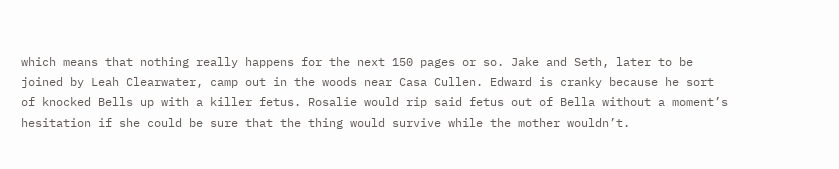which means that nothing really happens for the next 150 pages or so. Jake and Seth, later to be joined by Leah Clearwater, camp out in the woods near Casa Cullen. Edward is cranky because he sort of knocked Bells up with a killer fetus. Rosalie would rip said fetus out of Bella without a moment’s hesitation if she could be sure that the thing would survive while the mother wouldn’t.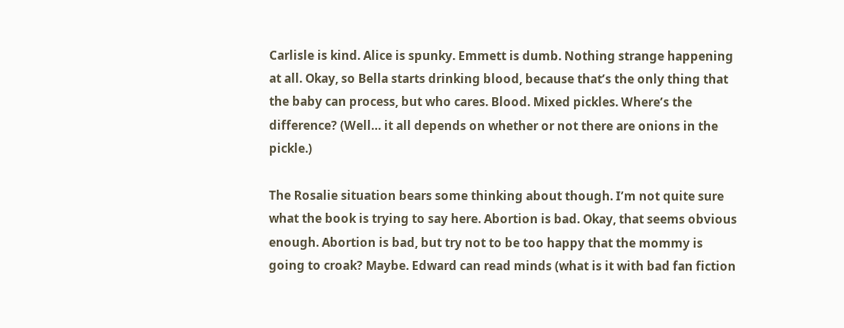Carlisle is kind. Alice is spunky. Emmett is dumb. Nothing strange happening at all. Okay, so Bella starts drinking blood, because that’s the only thing that the baby can process, but who cares. Blood. Mixed pickles. Where’s the difference? (Well… it all depends on whether or not there are onions in the pickle.)

The Rosalie situation bears some thinking about though. I’m not quite sure what the book is trying to say here. Abortion is bad. Okay, that seems obvious enough. Abortion is bad, but try not to be too happy that the mommy is going to croak? Maybe. Edward can read minds (what is it with bad fan fiction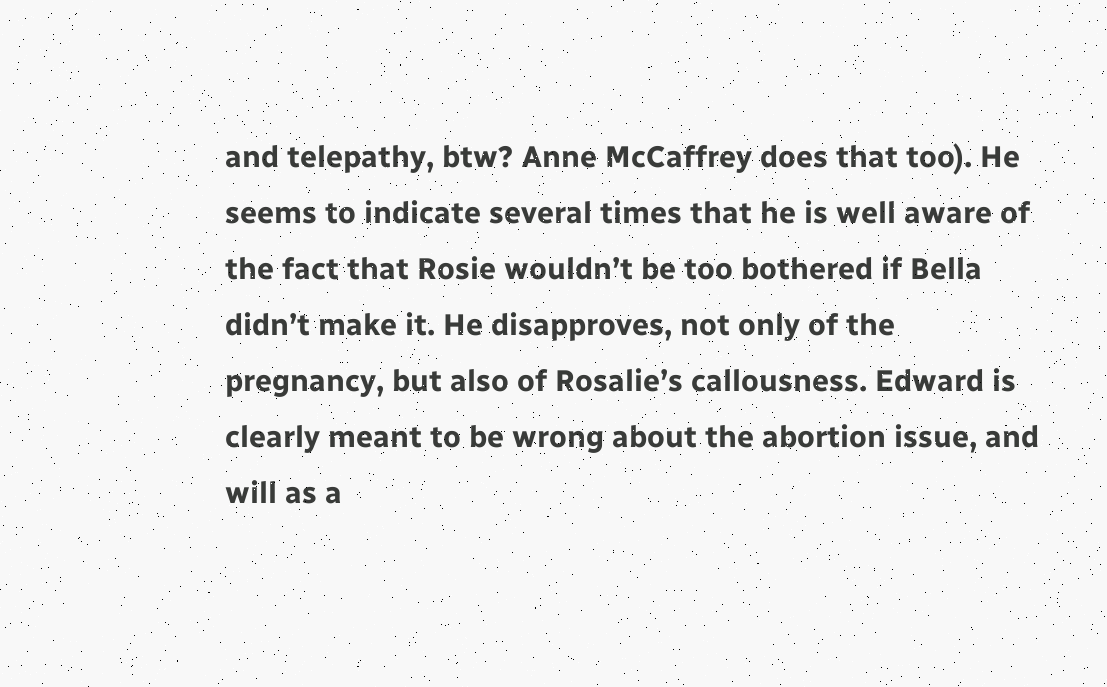and telepathy, btw? Anne McCaffrey does that too). He seems to indicate several times that he is well aware of the fact that Rosie wouldn’t be too bothered if Bella didn’t make it. He disapproves, not only of the pregnancy, but also of Rosalie’s callousness. Edward is clearly meant to be wrong about the abortion issue, and will as a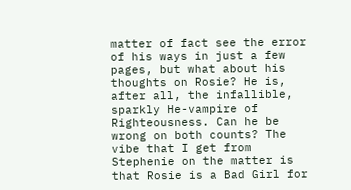matter of fact see the error of his ways in just a few pages, but what about his thoughts on Rosie? He is, after all, the infallible, sparkly He-vampire of Righteousness. Can he be wrong on both counts? The vibe that I get from Stephenie on the matter is that Rosie is a Bad Girl for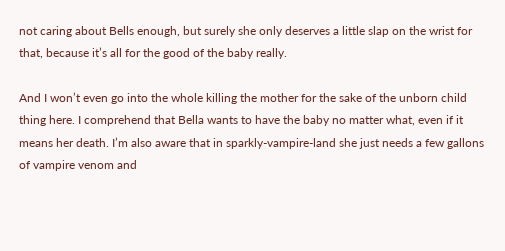not caring about Bells enough, but surely she only deserves a little slap on the wrist for that, because it’s all for the good of the baby really.

And I won’t even go into the whole killing the mother for the sake of the unborn child thing here. I comprehend that Bella wants to have the baby no matter what, even if it means her death. I’m also aware that in sparkly-vampire-land she just needs a few gallons of vampire venom and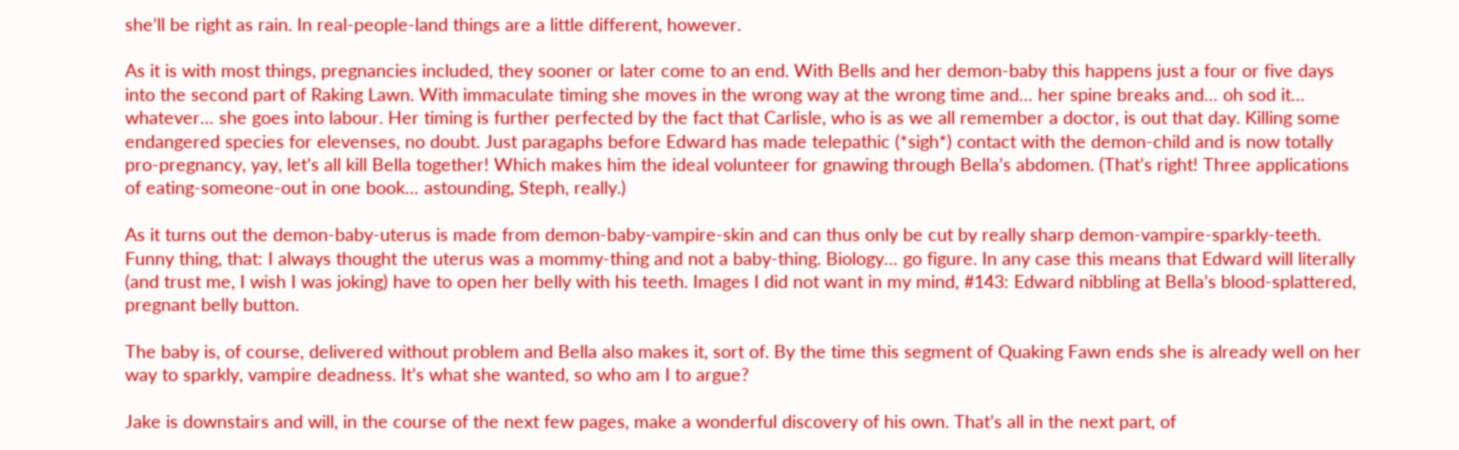she’ll be right as rain. In real-people-land things are a little different, however.

As it is with most things, pregnancies included, they sooner or later come to an end. With Bells and her demon-baby this happens just a four or five days into the second part of Raking Lawn. With immaculate timing she moves in the wrong way at the wrong time and… her spine breaks and… oh sod it… whatever… she goes into labour. Her timing is further perfected by the fact that Carlisle, who is as we all remember a doctor, is out that day. Killing some endangered species for elevenses, no doubt. Just paragaphs before Edward has made telepathic (*sigh*) contact with the demon-child and is now totally pro-pregnancy, yay, let’s all kill Bella together! Which makes him the ideal volunteer for gnawing through Bella’s abdomen. (That’s right! Three applications of eating-someone-out in one book… astounding, Steph, really.)

As it turns out the demon-baby-uterus is made from demon-baby-vampire-skin and can thus only be cut by really sharp demon-vampire-sparkly-teeth. Funny thing, that: I always thought the uterus was a mommy-thing and not a baby-thing. Biology… go figure. In any case this means that Edward will literally (and trust me, I wish I was joking) have to open her belly with his teeth. Images I did not want in my mind, #143: Edward nibbling at Bella’s blood-splattered, pregnant belly button.

The baby is, of course, delivered without problem and Bella also makes it, sort of. By the time this segment of Quaking Fawn ends she is already well on her way to sparkly, vampire deadness. It’s what she wanted, so who am I to argue?

Jake is downstairs and will, in the course of the next few pages, make a wonderful discovery of his own. That’s all in the next part, of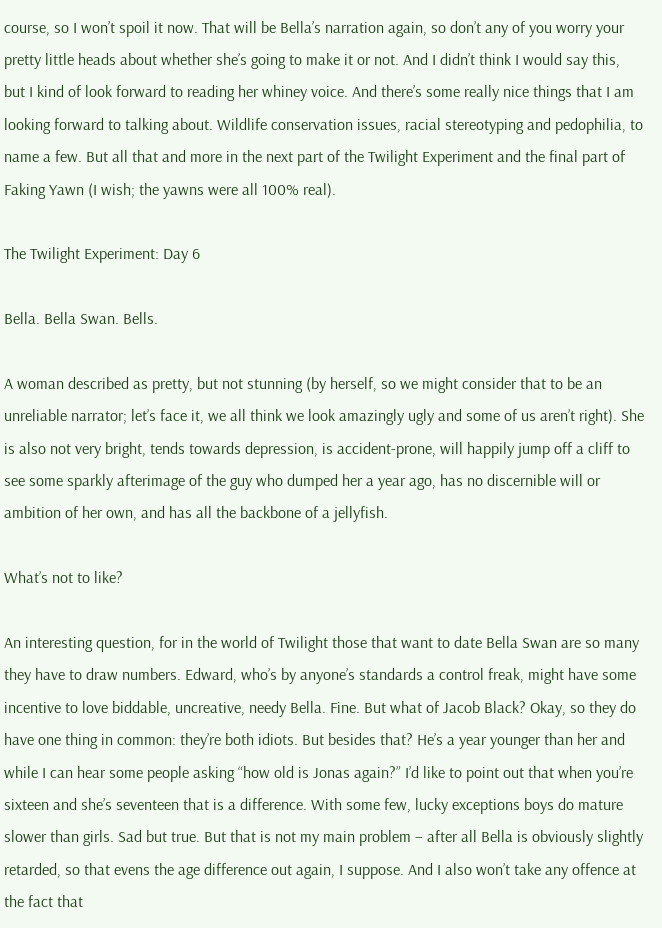course, so I won’t spoil it now. That will be Bella’s narration again, so don’t any of you worry your pretty little heads about whether she’s going to make it or not. And I didn’t think I would say this, but I kind of look forward to reading her whiney voice. And there’s some really nice things that I am looking forward to talking about. Wildlife conservation issues, racial stereotyping and pedophilia, to name a few. But all that and more in the next part of the Twilight Experiment and the final part of Faking Yawn (I wish; the yawns were all 100% real).

The Twilight Experiment: Day 6

Bella. Bella Swan. Bells.

A woman described as pretty, but not stunning (by herself, so we might consider that to be an unreliable narrator; let’s face it, we all think we look amazingly ugly and some of us aren’t right). She is also not very bright, tends towards depression, is accident-prone, will happily jump off a cliff to see some sparkly afterimage of the guy who dumped her a year ago, has no discernible will or ambition of her own, and has all the backbone of a jellyfish.

What’s not to like?

An interesting question, for in the world of Twilight those that want to date Bella Swan are so many they have to draw numbers. Edward, who’s by anyone’s standards a control freak, might have some incentive to love biddable, uncreative, needy Bella. Fine. But what of Jacob Black? Okay, so they do have one thing in common: they’re both idiots. But besides that? He’s a year younger than her and while I can hear some people asking “how old is Jonas again?” I’d like to point out that when you’re sixteen and she’s seventeen that is a difference. With some few, lucky exceptions boys do mature slower than girls. Sad but true. But that is not my main problem – after all Bella is obviously slightly retarded, so that evens the age difference out again, I suppose. And I also won’t take any offence at the fact that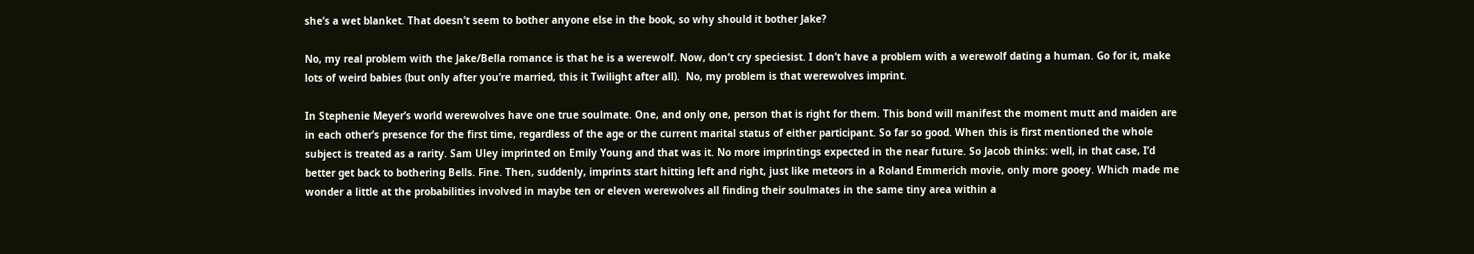she’s a wet blanket. That doesn’t seem to bother anyone else in the book, so why should it bother Jake?

No, my real problem with the Jake/Bella romance is that he is a werewolf. Now, don’t cry speciesist. I don’t have a problem with a werewolf dating a human. Go for it, make lots of weird babies (but only after you’re married, this it Twilight after all).  No, my problem is that werewolves imprint.

In Stephenie Meyer’s world werewolves have one true soulmate. One, and only one, person that is right for them. This bond will manifest the moment mutt and maiden are in each other’s presence for the first time, regardless of the age or the current marital status of either participant. So far so good. When this is first mentioned the whole subject is treated as a rarity. Sam Uley imprinted on Emily Young and that was it. No more imprintings expected in the near future. So Jacob thinks: well, in that case, I’d better get back to bothering Bells. Fine. Then, suddenly, imprints start hitting left and right, just like meteors in a Roland Emmerich movie, only more gooey. Which made me wonder a little at the probabilities involved in maybe ten or eleven werewolves all finding their soulmates in the same tiny area within a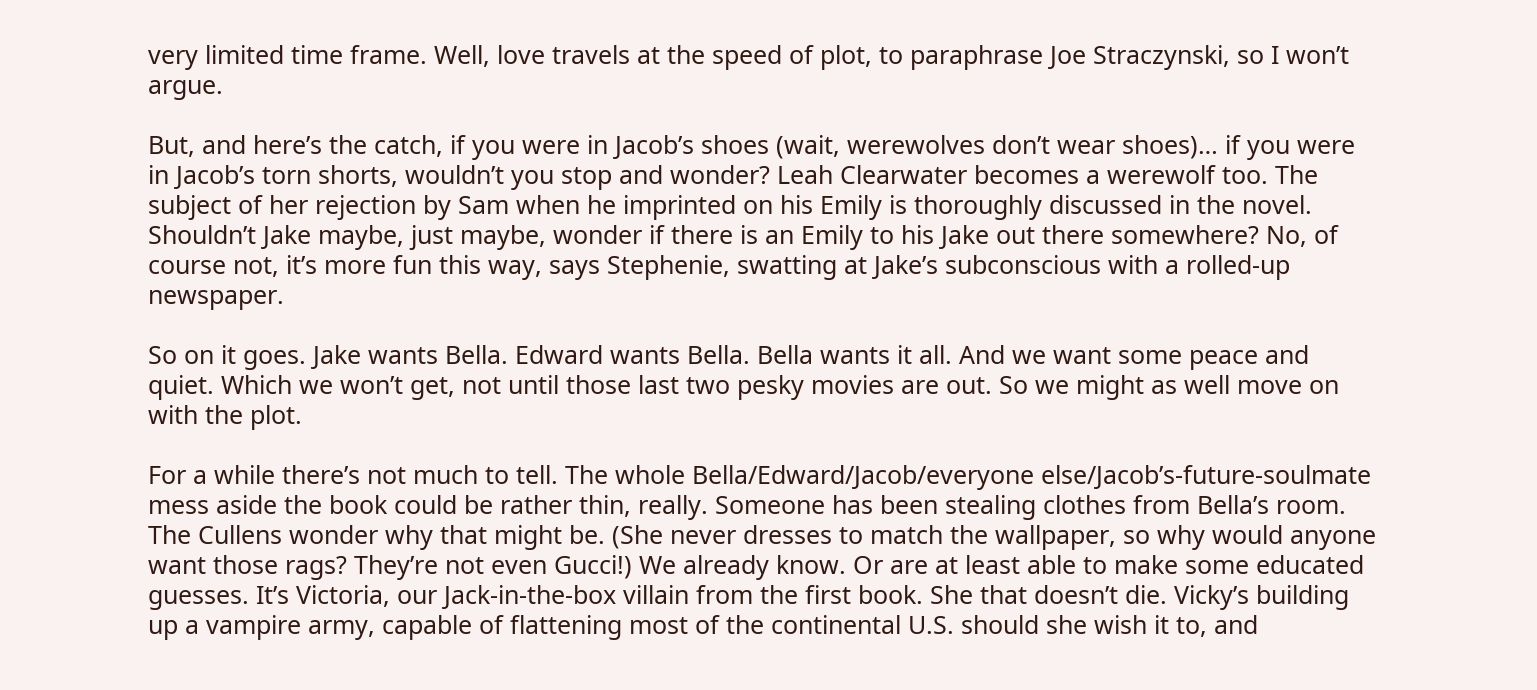very limited time frame. Well, love travels at the speed of plot, to paraphrase Joe Straczynski, so I won’t argue.

But, and here’s the catch, if you were in Jacob’s shoes (wait, werewolves don’t wear shoes)… if you were in Jacob’s torn shorts, wouldn’t you stop and wonder? Leah Clearwater becomes a werewolf too. The subject of her rejection by Sam when he imprinted on his Emily is thoroughly discussed in the novel. Shouldn’t Jake maybe, just maybe, wonder if there is an Emily to his Jake out there somewhere? No, of course not, it’s more fun this way, says Stephenie, swatting at Jake’s subconscious with a rolled-up newspaper.

So on it goes. Jake wants Bella. Edward wants Bella. Bella wants it all. And we want some peace and quiet. Which we won’t get, not until those last two pesky movies are out. So we might as well move on with the plot.

For a while there’s not much to tell. The whole Bella/Edward/Jacob/everyone else/Jacob’s-future-soulmate mess aside the book could be rather thin, really. Someone has been stealing clothes from Bella’s room. The Cullens wonder why that might be. (She never dresses to match the wallpaper, so why would anyone want those rags? They’re not even Gucci!) We already know. Or are at least able to make some educated guesses. It’s Victoria, our Jack-in-the-box villain from the first book. She that doesn’t die. Vicky’s building up a vampire army, capable of flattening most of the continental U.S. should she wish it to, and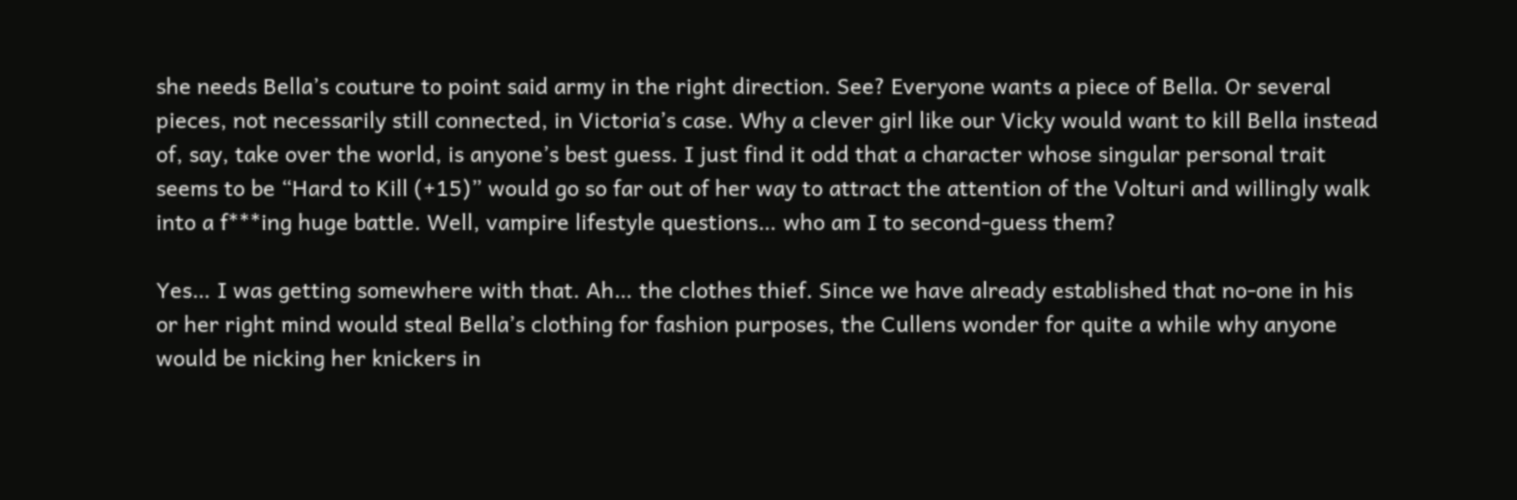she needs Bella’s couture to point said army in the right direction. See? Everyone wants a piece of Bella. Or several pieces, not necessarily still connected, in Victoria’s case. Why a clever girl like our Vicky would want to kill Bella instead of, say, take over the world, is anyone’s best guess. I just find it odd that a character whose singular personal trait seems to be “Hard to Kill (+15)” would go so far out of her way to attract the attention of the Volturi and willingly walk into a f***ing huge battle. Well, vampire lifestyle questions… who am I to second-guess them?

Yes… I was getting somewhere with that. Ah… the clothes thief. Since we have already established that no-one in his or her right mind would steal Bella’s clothing for fashion purposes, the Cullens wonder for quite a while why anyone would be nicking her knickers in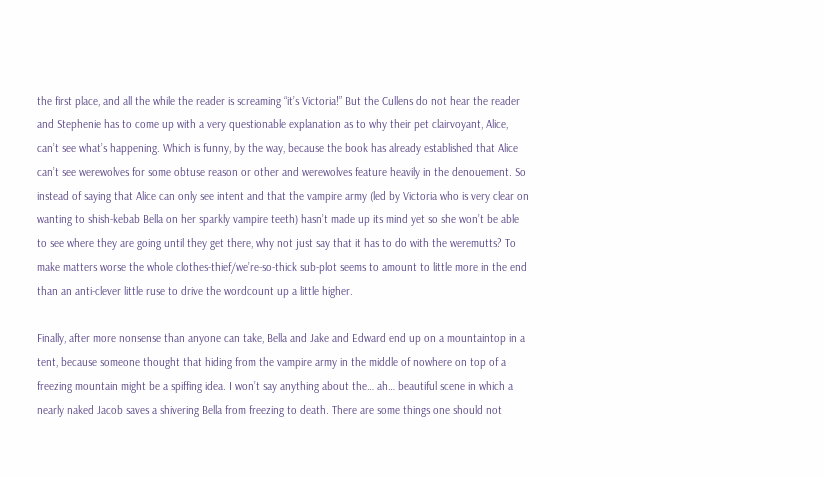the first place, and all the while the reader is screaming “it’s Victoria!” But the Cullens do not hear the reader and Stephenie has to come up with a very questionable explanation as to why their pet clairvoyant, Alice, can’t see what’s happening. Which is funny, by the way, because the book has already established that Alice can’t see werewolves for some obtuse reason or other and werewolves feature heavily in the denouement. So instead of saying that Alice can only see intent and that the vampire army (led by Victoria who is very clear on wanting to shish-kebab Bella on her sparkly vampire teeth) hasn’t made up its mind yet so she won’t be able to see where they are going until they get there, why not just say that it has to do with the weremutts? To make matters worse the whole clothes-thief/we’re-so-thick sub-plot seems to amount to little more in the end than an anti-clever little ruse to drive the wordcount up a little higher.

Finally, after more nonsense than anyone can take, Bella and Jake and Edward end up on a mountaintop in a tent, because someone thought that hiding from the vampire army in the middle of nowhere on top of a freezing mountain might be a spiffing idea. I won’t say anything about the… ah… beautiful scene in which a nearly naked Jacob saves a shivering Bella from freezing to death. There are some things one should not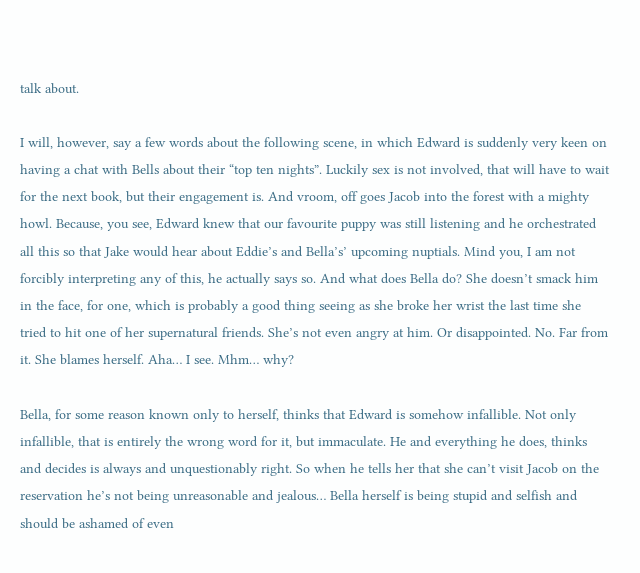talk about.

I will, however, say a few words about the following scene, in which Edward is suddenly very keen on having a chat with Bells about their “top ten nights”. Luckily sex is not involved, that will have to wait for the next book, but their engagement is. And vroom, off goes Jacob into the forest with a mighty howl. Because, you see, Edward knew that our favourite puppy was still listening and he orchestrated all this so that Jake would hear about Eddie’s and Bella’s’ upcoming nuptials. Mind you, I am not forcibly interpreting any of this, he actually says so. And what does Bella do? She doesn’t smack him in the face, for one, which is probably a good thing seeing as she broke her wrist the last time she tried to hit one of her supernatural friends. She’s not even angry at him. Or disappointed. No. Far from it. She blames herself. Aha… I see. Mhm… why?

Bella, for some reason known only to herself, thinks that Edward is somehow infallible. Not only infallible, that is entirely the wrong word for it, but immaculate. He and everything he does, thinks and decides is always and unquestionably right. So when he tells her that she can’t visit Jacob on the reservation he’s not being unreasonable and jealous… Bella herself is being stupid and selfish and should be ashamed of even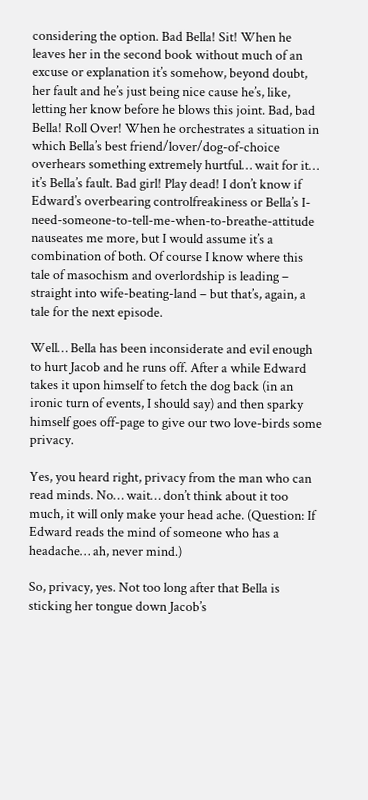considering the option. Bad Bella! Sit! When he leaves her in the second book without much of an excuse or explanation it’s somehow, beyond doubt, her fault and he’s just being nice cause he’s, like, letting her know before he blows this joint. Bad, bad Bella! Roll Over! When he orchestrates a situation in which Bella’s best friend/lover/dog-of-choice overhears something extremely hurtful… wait for it… it’s Bella’s fault. Bad girl! Play dead! I don’t know if Edward’s overbearing controlfreakiness or Bella’s I-need-someone-to-tell-me-when-to-breathe-attitude nauseates me more, but I would assume it’s a combination of both. Of course I know where this tale of masochism and overlordship is leading – straight into wife-beating-land – but that’s, again, a tale for the next episode.

Well… Bella has been inconsiderate and evil enough to hurt Jacob and he runs off. After a while Edward takes it upon himself to fetch the dog back (in an ironic turn of events, I should say) and then sparky himself goes off-page to give our two love-birds some privacy.

Yes, you heard right, privacy from the man who can read minds. No… wait… don’t think about it too much, it will only make your head ache. (Question: If Edward reads the mind of someone who has a headache… ah, never mind.)

So, privacy, yes. Not too long after that Bella is sticking her tongue down Jacob’s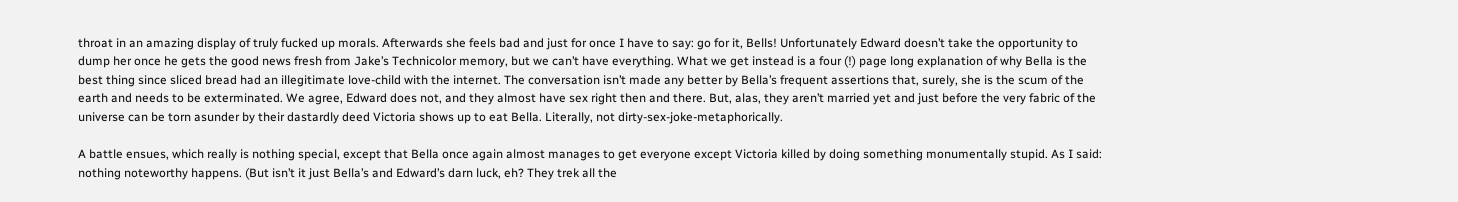throat in an amazing display of truly fucked up morals. Afterwards she feels bad and just for once I have to say: go for it, Bells! Unfortunately Edward doesn’t take the opportunity to dump her once he gets the good news fresh from Jake’s Technicolor memory, but we can’t have everything. What we get instead is a four (!) page long explanation of why Bella is the best thing since sliced bread had an illegitimate love-child with the internet. The conversation isn’t made any better by Bella’s frequent assertions that, surely, she is the scum of the earth and needs to be exterminated. We agree, Edward does not, and they almost have sex right then and there. But, alas, they aren’t married yet and just before the very fabric of the universe can be torn asunder by their dastardly deed Victoria shows up to eat Bella. Literally, not dirty-sex-joke-metaphorically.

A battle ensues, which really is nothing special, except that Bella once again almost manages to get everyone except Victoria killed by doing something monumentally stupid. As I said: nothing noteworthy happens. (But isn’t it just Bella’s and Edward’s darn luck, eh? They trek all the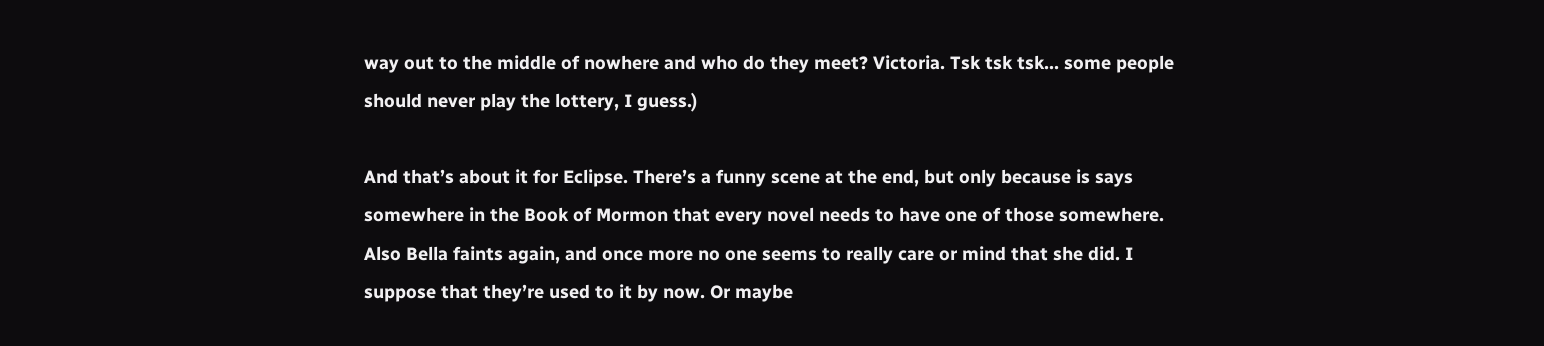way out to the middle of nowhere and who do they meet? Victoria. Tsk tsk tsk… some people should never play the lottery, I guess.)

And that’s about it for Eclipse. There’s a funny scene at the end, but only because is says somewhere in the Book of Mormon that every novel needs to have one of those somewhere. Also Bella faints again, and once more no one seems to really care or mind that she did. I suppose that they’re used to it by now. Or maybe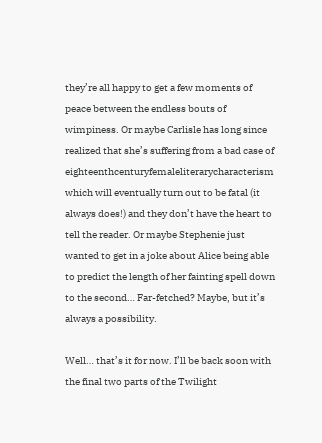they’re all happy to get a few moments of peace between the endless bouts of wimpiness. Or maybe Carlisle has long since realized that she’s suffering from a bad case of eighteenthcenturyfemaleliterarycharacterism which will eventually turn out to be fatal (it always does!) and they don’t have the heart to tell the reader. Or maybe Stephenie just wanted to get in a joke about Alice being able to predict the length of her fainting spell down to the second… Far-fetched? Maybe, but it’s always a possibility.

Well… that’s it for now. I’ll be back soon with the final two parts of the Twilight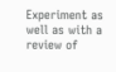Experiment as well as with a review of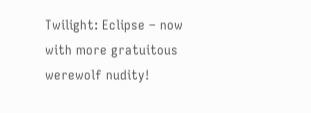Twilight: Eclipse – now with more gratuitous werewolf nudity!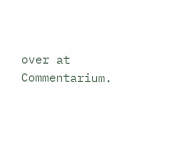over at Commentarium.